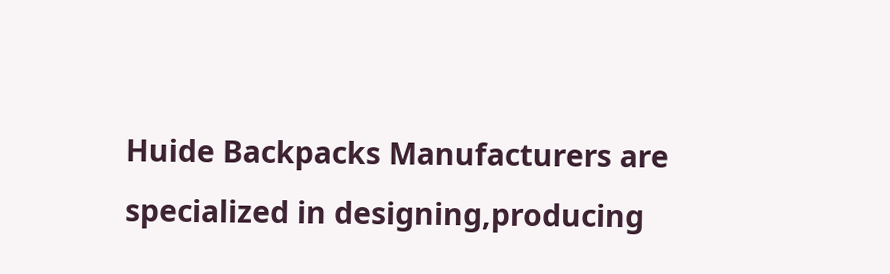Huide Backpacks Manufacturers are specialized in designing,producing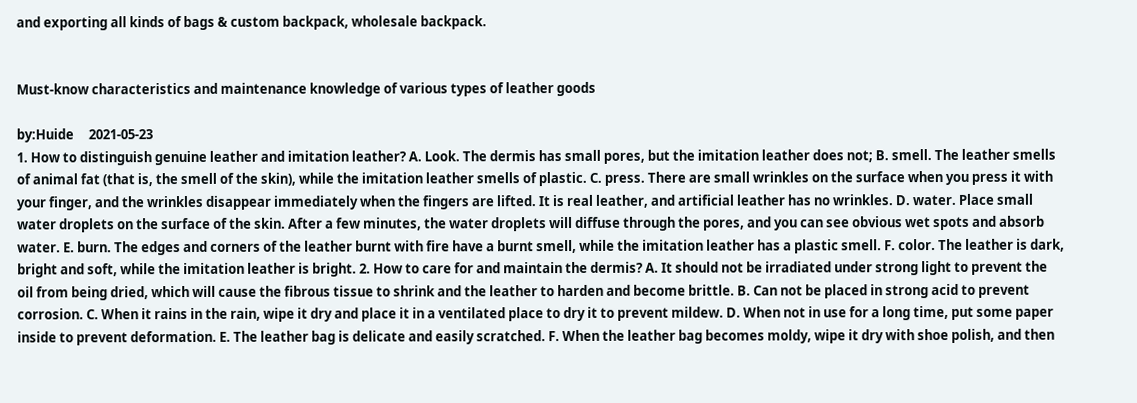and exporting all kinds of bags & custom backpack, wholesale backpack.


Must-know characteristics and maintenance knowledge of various types of leather goods

by:Huide     2021-05-23
1. How to distinguish genuine leather and imitation leather? A. Look. The dermis has small pores, but the imitation leather does not; B. smell. The leather smells of animal fat (that is, the smell of the skin), while the imitation leather smells of plastic. C. press. There are small wrinkles on the surface when you press it with your finger, and the wrinkles disappear immediately when the fingers are lifted. It is real leather, and artificial leather has no wrinkles. D. water. Place small water droplets on the surface of the skin. After a few minutes, the water droplets will diffuse through the pores, and you can see obvious wet spots and absorb water. E. burn. The edges and corners of the leather burnt with fire have a burnt smell, while the imitation leather has a plastic smell. F. color. The leather is dark, bright and soft, while the imitation leather is bright. 2. How to care for and maintain the dermis? A. It should not be irradiated under strong light to prevent the oil from being dried, which will cause the fibrous tissue to shrink and the leather to harden and become brittle. B. Can not be placed in strong acid to prevent corrosion. C. When it rains in the rain, wipe it dry and place it in a ventilated place to dry it to prevent mildew. D. When not in use for a long time, put some paper inside to prevent deformation. E. The leather bag is delicate and easily scratched. F. When the leather bag becomes moldy, wipe it dry with shoe polish, and then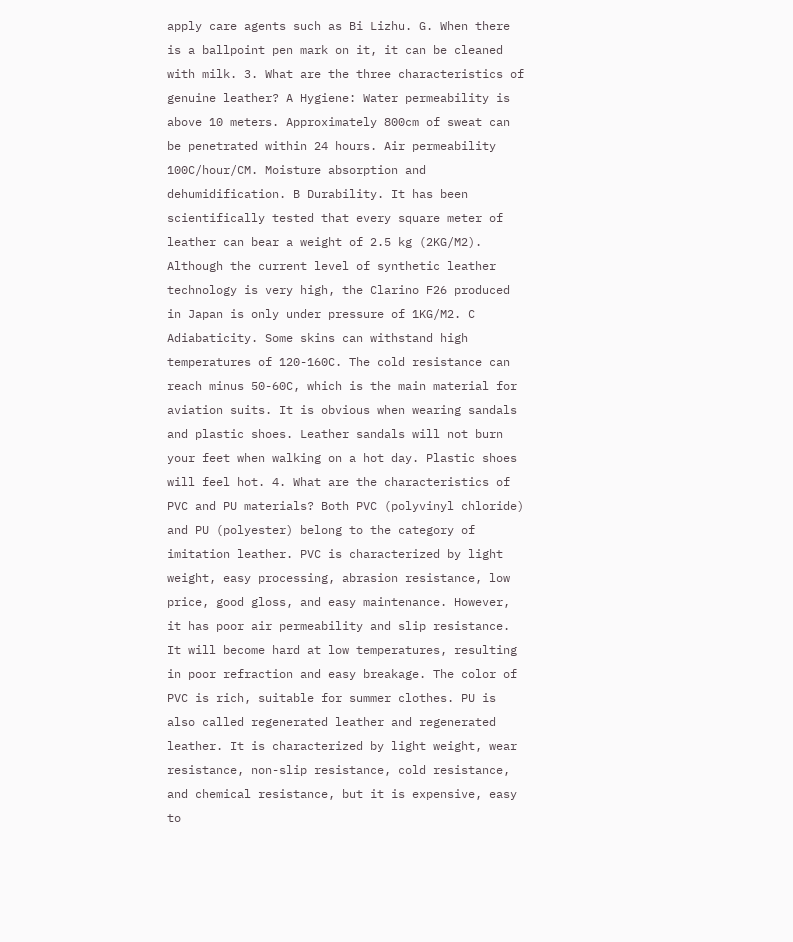apply care agents such as Bi Lizhu. G. When there is a ballpoint pen mark on it, it can be cleaned with milk. 3. What are the three characteristics of genuine leather? A Hygiene: Water permeability is above 10 meters. Approximately 800cm of sweat can be penetrated within 24 hours. Air permeability 100C/hour/CM. Moisture absorption and dehumidification. B Durability. It has been scientifically tested that every square meter of leather can bear a weight of 2.5 kg (2KG/M2). Although the current level of synthetic leather technology is very high, the Clarino F26 produced in Japan is only under pressure of 1KG/M2. C Adiabaticity. Some skins can withstand high temperatures of 120-160C. The cold resistance can reach minus 50-60C, which is the main material for aviation suits. It is obvious when wearing sandals and plastic shoes. Leather sandals will not burn your feet when walking on a hot day. Plastic shoes will feel hot. 4. What are the characteristics of PVC and PU materials? Both PVC (polyvinyl chloride) and PU (polyester) belong to the category of imitation leather. PVC is characterized by light weight, easy processing, abrasion resistance, low price, good gloss, and easy maintenance. However, it has poor air permeability and slip resistance. It will become hard at low temperatures, resulting in poor refraction and easy breakage. The color of PVC is rich, suitable for summer clothes. PU is also called regenerated leather and regenerated leather. It is characterized by light weight, wear resistance, non-slip resistance, cold resistance, and chemical resistance, but it is expensive, easy to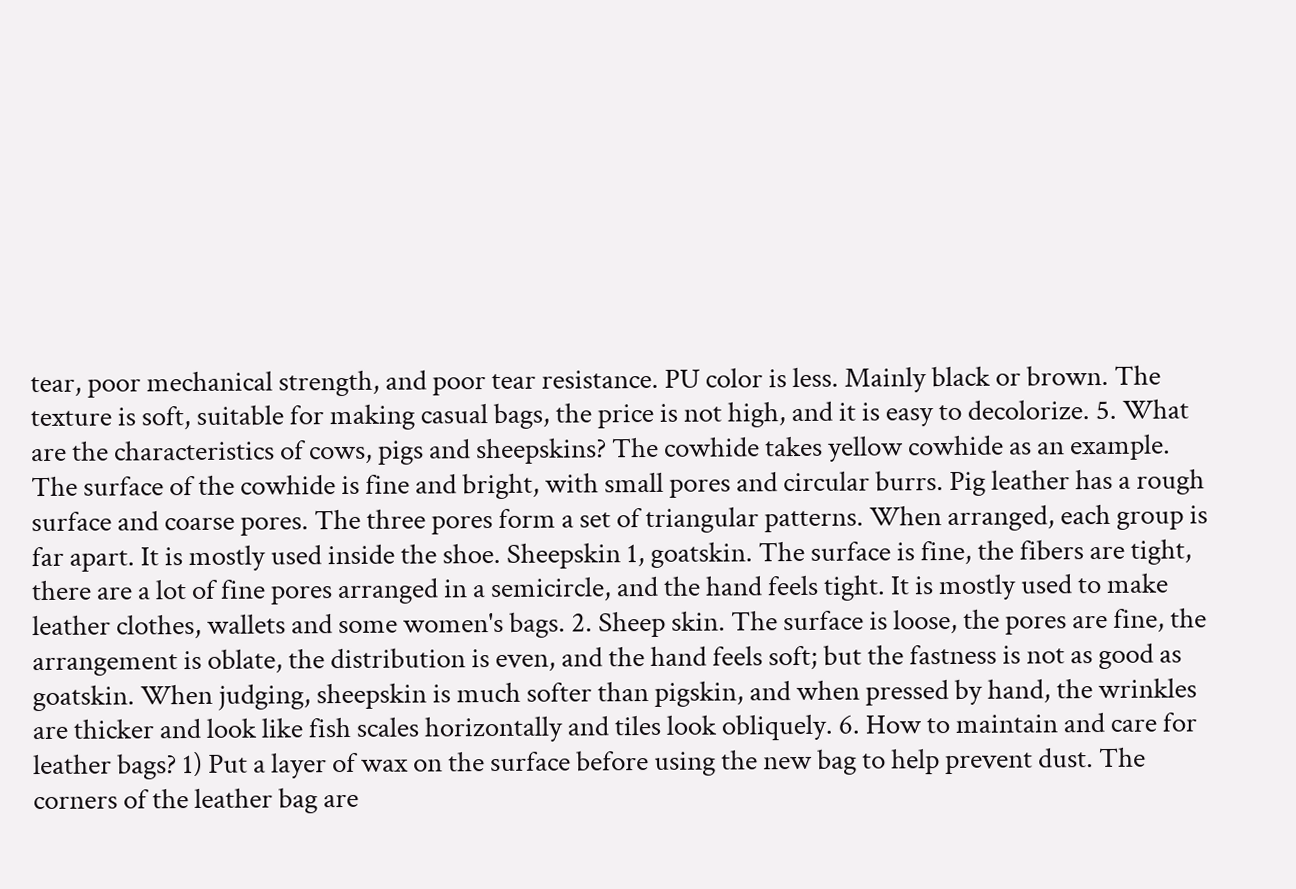tear, poor mechanical strength, and poor tear resistance. PU color is less. Mainly black or brown. The texture is soft, suitable for making casual bags, the price is not high, and it is easy to decolorize. 5. What are the characteristics of cows, pigs and sheepskins? The cowhide takes yellow cowhide as an example. The surface of the cowhide is fine and bright, with small pores and circular burrs. Pig leather has a rough surface and coarse pores. The three pores form a set of triangular patterns. When arranged, each group is far apart. It is mostly used inside the shoe. Sheepskin 1, goatskin. The surface is fine, the fibers are tight, there are a lot of fine pores arranged in a semicircle, and the hand feels tight. It is mostly used to make leather clothes, wallets and some women's bags. 2. Sheep skin. The surface is loose, the pores are fine, the arrangement is oblate, the distribution is even, and the hand feels soft; but the fastness is not as good as goatskin. When judging, sheepskin is much softer than pigskin, and when pressed by hand, the wrinkles are thicker and look like fish scales horizontally and tiles look obliquely. 6. How to maintain and care for leather bags? 1) Put a layer of wax on the surface before using the new bag to help prevent dust. The corners of the leather bag are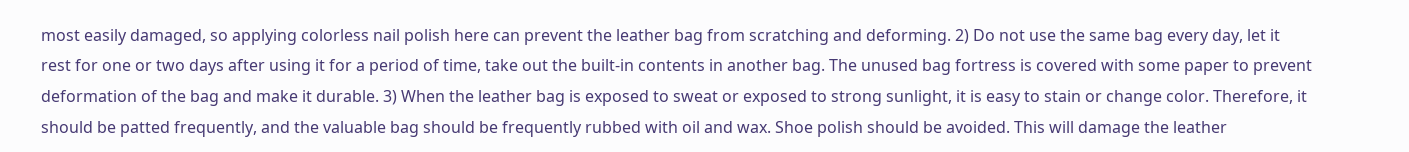most easily damaged, so applying colorless nail polish here can prevent the leather bag from scratching and deforming. 2) Do not use the same bag every day, let it rest for one or two days after using it for a period of time, take out the built-in contents in another bag. The unused bag fortress is covered with some paper to prevent deformation of the bag and make it durable. 3) When the leather bag is exposed to sweat or exposed to strong sunlight, it is easy to stain or change color. Therefore, it should be patted frequently, and the valuable bag should be frequently rubbed with oil and wax. Shoe polish should be avoided. This will damage the leather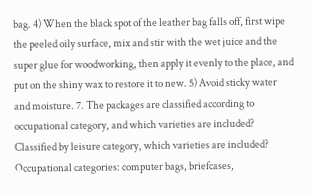bag. 4) When the black spot of the leather bag falls off, first wipe the peeled oily surface, mix and stir with the wet juice and the super glue for woodworking, then apply it evenly to the place, and put on the shiny wax to restore it to new. 5) Avoid sticky water and moisture. 7. The packages are classified according to occupational category, and which varieties are included? Classified by leisure category, which varieties are included? Occupational categories: computer bags, briefcases,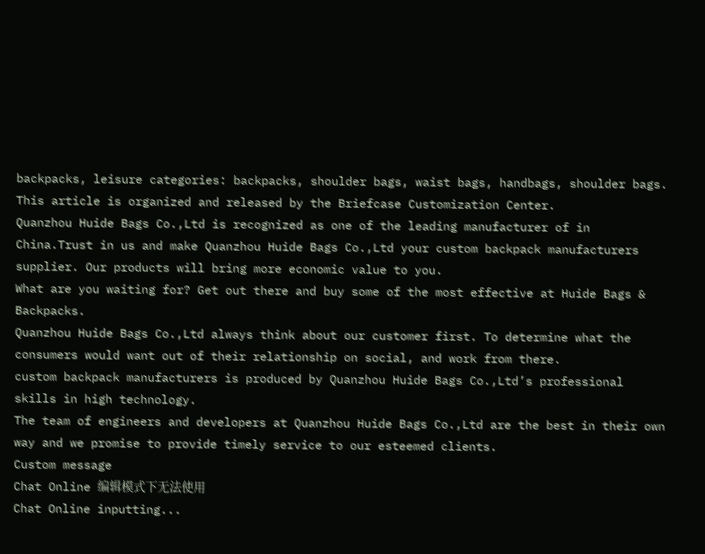backpacks, leisure categories: backpacks, shoulder bags, waist bags, handbags, shoulder bags. This article is organized and released by the Briefcase Customization Center.
Quanzhou Huide Bags Co.,Ltd is recognized as one of the leading manufacturer of in China.Trust in us and make Quanzhou Huide Bags Co.,Ltd your custom backpack manufacturers supplier. Our products will bring more economic value to you.
What are you waiting for? Get out there and buy some of the most effective at Huide Bags & Backpacks.
Quanzhou Huide Bags Co.,Ltd always think about our customer first. To determine what the consumers would want out of their relationship on social, and work from there.
custom backpack manufacturers is produced by Quanzhou Huide Bags Co.,Ltd’s professional skills in high technology.
The team of engineers and developers at Quanzhou Huide Bags Co.,Ltd are the best in their own way and we promise to provide timely service to our esteemed clients.
Custom message
Chat Online 编辑模式下无法使用
Chat Online inputting...